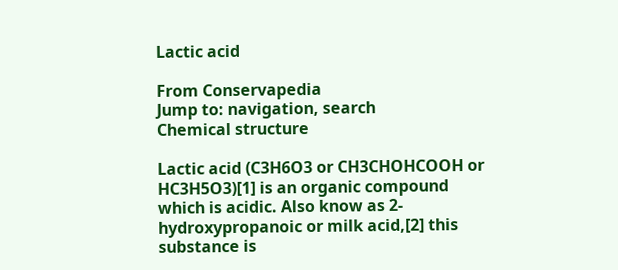Lactic acid

From Conservapedia
Jump to: navigation, search
Chemical structure

Lactic acid (C3H6O3 or CH3CHOHCOOH or HC3H5O3)[1] is an organic compound which is acidic. Also know as 2-hydroxypropanoic or milk acid,[2] this substance is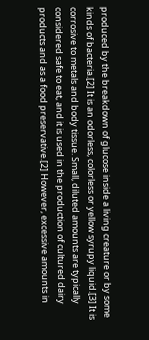produced by the breakdown of glucose inside a living creature or by some kinds of bacteria.[2] It is an odorless, colorless or yellow syrupy liquid.[3] It is corrosive to metals and body tissue. Small, diluted amounts are typically considered safe to eat, and it is used in the production of cultured dairy products and as a food preservative.[2] However, excessive amounts in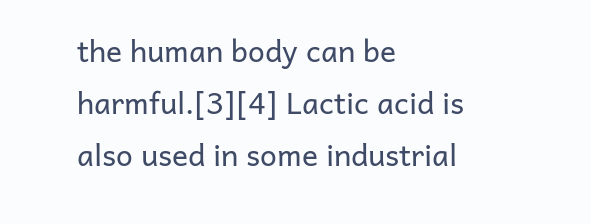the human body can be harmful.[3][4] Lactic acid is also used in some industrial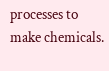processes to make chemicals.